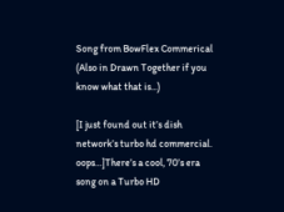Song from BowFlex Commerical (Also in Drawn Together if you know what that is...)

[I just found out it’s dish network’s turbo hd commercial. oops…]There’s a cool, 70’s era song on a Turbo HD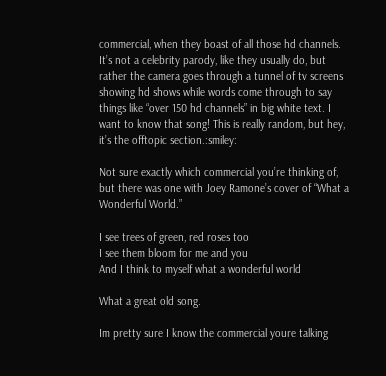commercial, when they boast of all those hd channels. It’s not a celebrity parody, like they usually do, but rather the camera goes through a tunnel of tv screens showing hd shows while words come through to say things like “over 150 hd channels” in big white text. I want to know that song! This is really random, but hey, it’s the offtopic section.:smiley:

Not sure exactly which commercial you’re thinking of, but there was one with Joey Ramone’s cover of “What a Wonderful World.”

I see trees of green, red roses too
I see them bloom for me and you
And I think to myself what a wonderful world

What a great old song.

Im pretty sure I know the commercial youre talking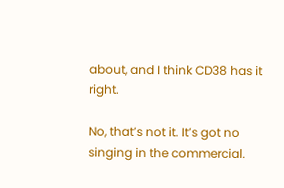about, and I think CD38 has it right.

No, that’s not it. It’s got no singing in the commercial.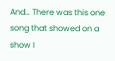And… There was this one song that showed on a show I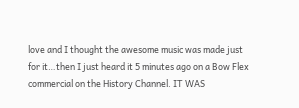love and I thought the awesome music was made just for it…then I just heard it 5 minutes ago on a Bow Flex commercial on the History Channel. IT WAS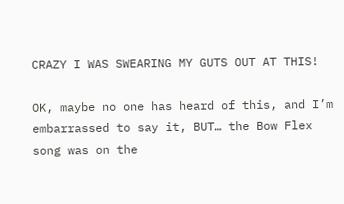CRAZY I WAS SWEARING MY GUTS OUT AT THIS!

OK, maybe no one has heard of this, and I’m embarrassed to say it, BUT… the Bow Flex song was on the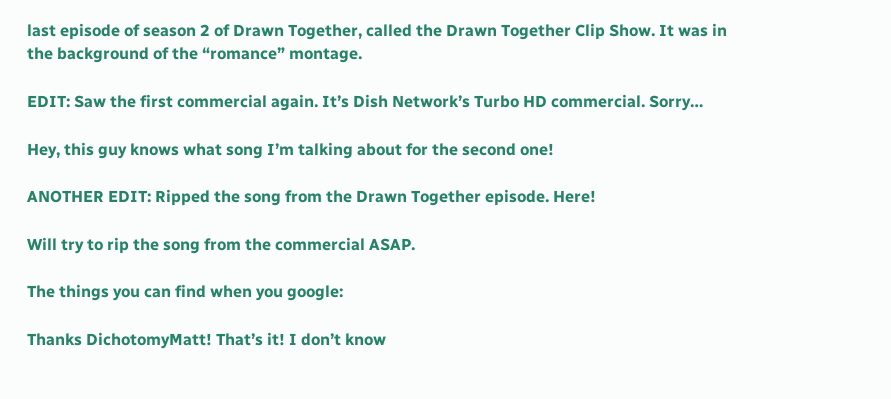last episode of season 2 of Drawn Together, called the Drawn Together Clip Show. It was in the background of the “romance” montage.

EDIT: Saw the first commercial again. It’s Dish Network’s Turbo HD commercial. Sorry…

Hey, this guy knows what song I’m talking about for the second one!

ANOTHER EDIT: Ripped the song from the Drawn Together episode. Here!

Will try to rip the song from the commercial ASAP.

The things you can find when you google:

Thanks DichotomyMatt! That’s it! I don’t know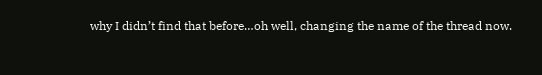why I didn’t find that before…oh well, changing the name of the thread now.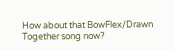How about that BowFlex/Drawn Together song now?